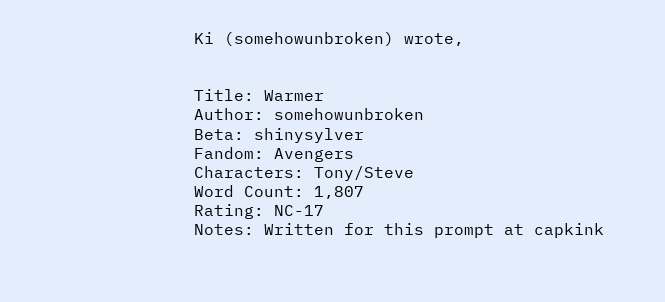Ki (somehowunbroken) wrote,


Title: Warmer
Author: somehowunbroken
Beta: shinysylver
Fandom: Avengers
Characters: Tony/Steve
Word Count: 1,807
Rating: NC-17
Notes: Written for this prompt at capkink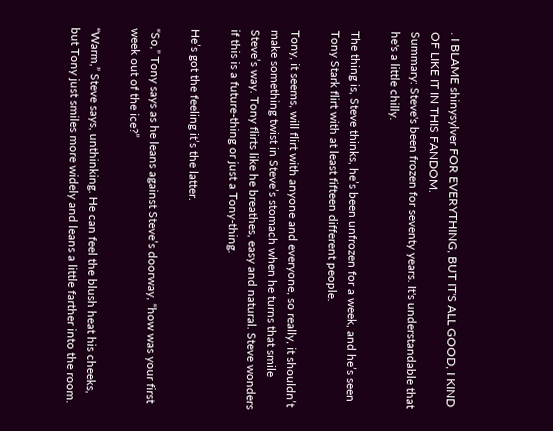. I BLAME shinysylver FOR EVERYTHING, BUT IT'S ALL GOOD, I KIND OF LIKE IT IN THIS FANDOM.
Summary: Steve's been frozen for seventy years. It's understandable that he's a little chilly.

The thing is, Steve thinks, he’s been unfrozen for a week, and he’s seen Tony Stark flirt with at least fifteen different people.

Tony, it seems, will flirt with anyone and everyone, so really, it shouldn’t make something twist in Steve’s stomach when he turns that smile Steve’s way. Tony flirts like he breathes, easy and natural. Steve wonders if this is a future-thing or just a Tony-thing.

He’s got the feeling it’s the latter.

“So,” Tony says as he leans against Steve’s doorway, “how was your first week out of the ice?”

“Warm,” Steve says, unthinking. He can feel the blush heat his cheeks, but Tony just smiles more widely and leans a little farther into the room.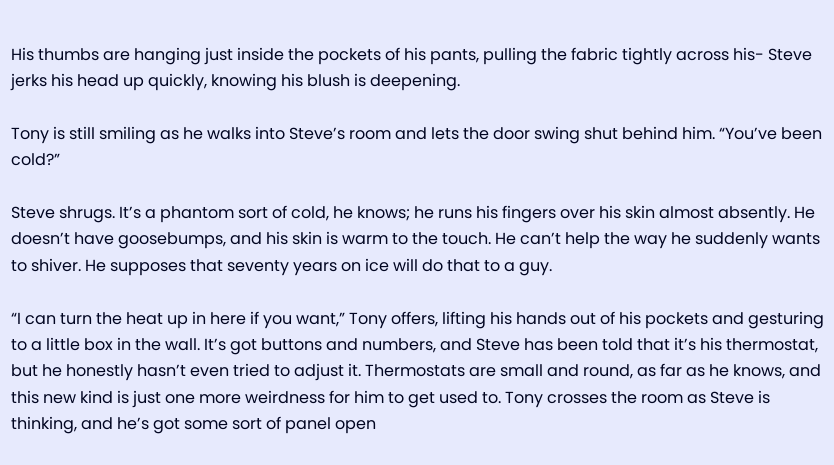His thumbs are hanging just inside the pockets of his pants, pulling the fabric tightly across his- Steve jerks his head up quickly, knowing his blush is deepening.

Tony is still smiling as he walks into Steve’s room and lets the door swing shut behind him. “You’ve been cold?”

Steve shrugs. It’s a phantom sort of cold, he knows; he runs his fingers over his skin almost absently. He doesn’t have goosebumps, and his skin is warm to the touch. He can’t help the way he suddenly wants to shiver. He supposes that seventy years on ice will do that to a guy.

“I can turn the heat up in here if you want,” Tony offers, lifting his hands out of his pockets and gesturing to a little box in the wall. It’s got buttons and numbers, and Steve has been told that it’s his thermostat, but he honestly hasn’t even tried to adjust it. Thermostats are small and round, as far as he knows, and this new kind is just one more weirdness for him to get used to. Tony crosses the room as Steve is thinking, and he’s got some sort of panel open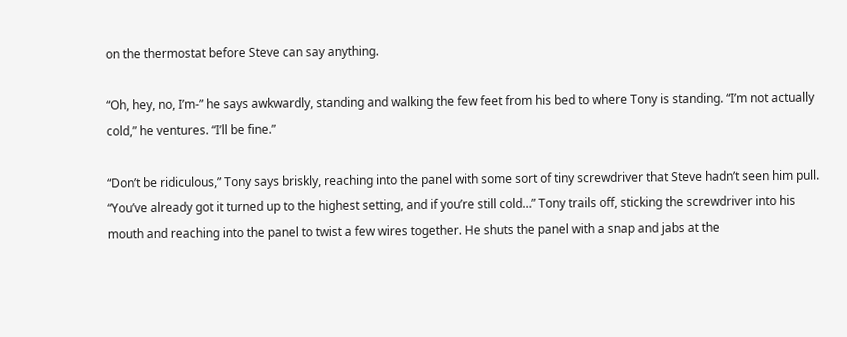on the thermostat before Steve can say anything.

“Oh, hey, no, I’m-” he says awkwardly, standing and walking the few feet from his bed to where Tony is standing. “I’m not actually cold,” he ventures. “I’ll be fine.”

“Don’t be ridiculous,” Tony says briskly, reaching into the panel with some sort of tiny screwdriver that Steve hadn’t seen him pull. “You’ve already got it turned up to the highest setting, and if you’re still cold…” Tony trails off, sticking the screwdriver into his mouth and reaching into the panel to twist a few wires together. He shuts the panel with a snap and jabs at the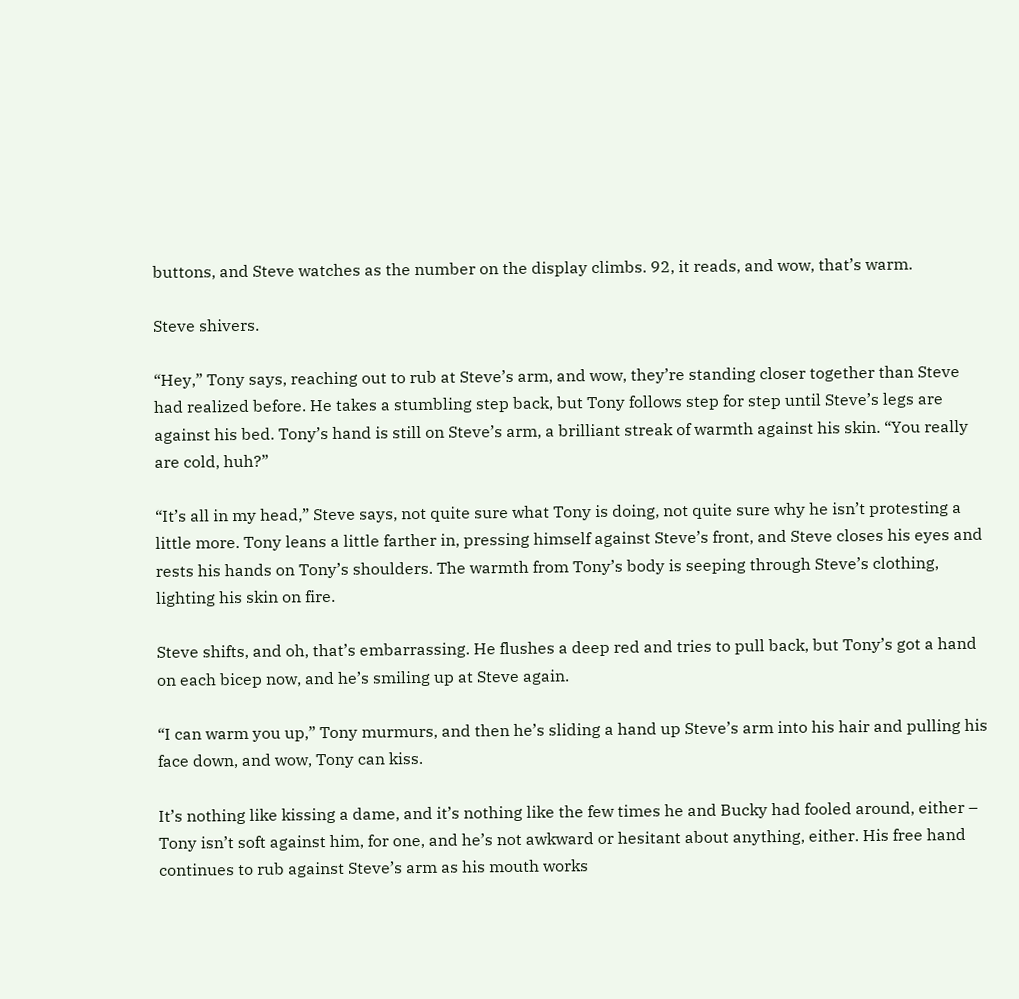buttons, and Steve watches as the number on the display climbs. 92, it reads, and wow, that’s warm.

Steve shivers.

“Hey,” Tony says, reaching out to rub at Steve’s arm, and wow, they’re standing closer together than Steve had realized before. He takes a stumbling step back, but Tony follows step for step until Steve’s legs are against his bed. Tony’s hand is still on Steve’s arm, a brilliant streak of warmth against his skin. “You really are cold, huh?”

“It’s all in my head,” Steve says, not quite sure what Tony is doing, not quite sure why he isn’t protesting a little more. Tony leans a little farther in, pressing himself against Steve’s front, and Steve closes his eyes and rests his hands on Tony’s shoulders. The warmth from Tony’s body is seeping through Steve’s clothing, lighting his skin on fire.

Steve shifts, and oh, that’s embarrassing. He flushes a deep red and tries to pull back, but Tony’s got a hand on each bicep now, and he’s smiling up at Steve again.

“I can warm you up,” Tony murmurs, and then he’s sliding a hand up Steve’s arm into his hair and pulling his face down, and wow, Tony can kiss.

It’s nothing like kissing a dame, and it’s nothing like the few times he and Bucky had fooled around, either – Tony isn’t soft against him, for one, and he’s not awkward or hesitant about anything, either. His free hand continues to rub against Steve’s arm as his mouth works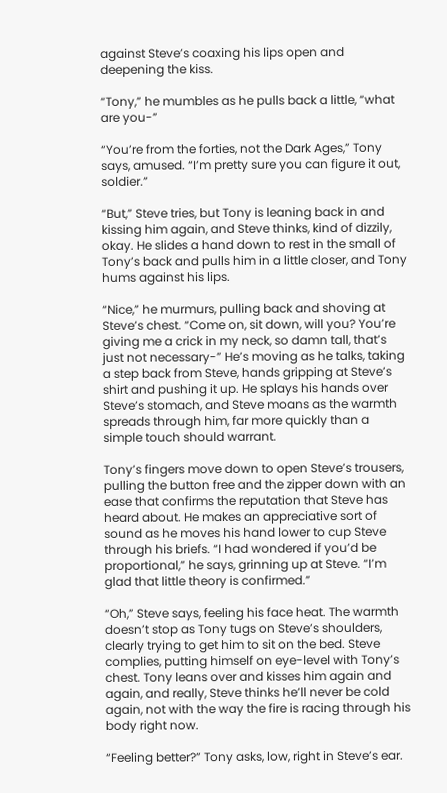against Steve’s coaxing his lips open and deepening the kiss.

“Tony,” he mumbles as he pulls back a little, “what are you-”

“You’re from the forties, not the Dark Ages,” Tony says, amused. “I’m pretty sure you can figure it out, soldier.”

“But,” Steve tries, but Tony is leaning back in and kissing him again, and Steve thinks, kind of dizzily, okay. He slides a hand down to rest in the small of Tony’s back and pulls him in a little closer, and Tony hums against his lips.

“Nice,” he murmurs, pulling back and shoving at Steve’s chest. “Come on, sit down, will you? You’re giving me a crick in my neck, so damn tall, that’s just not necessary-” He’s moving as he talks, taking a step back from Steve, hands gripping at Steve’s shirt and pushing it up. He splays his hands over Steve’s stomach, and Steve moans as the warmth spreads through him, far more quickly than a simple touch should warrant.

Tony’s fingers move down to open Steve’s trousers, pulling the button free and the zipper down with an ease that confirms the reputation that Steve has heard about. He makes an appreciative sort of sound as he moves his hand lower to cup Steve through his briefs. “I had wondered if you’d be proportional,” he says, grinning up at Steve. “I’m glad that little theory is confirmed.”

“Oh,” Steve says, feeling his face heat. The warmth doesn’t stop as Tony tugs on Steve’s shoulders, clearly trying to get him to sit on the bed. Steve complies, putting himself on eye-level with Tony’s chest. Tony leans over and kisses him again and again, and really, Steve thinks he’ll never be cold again, not with the way the fire is racing through his body right now.

“Feeling better?” Tony asks, low, right in Steve’s ear.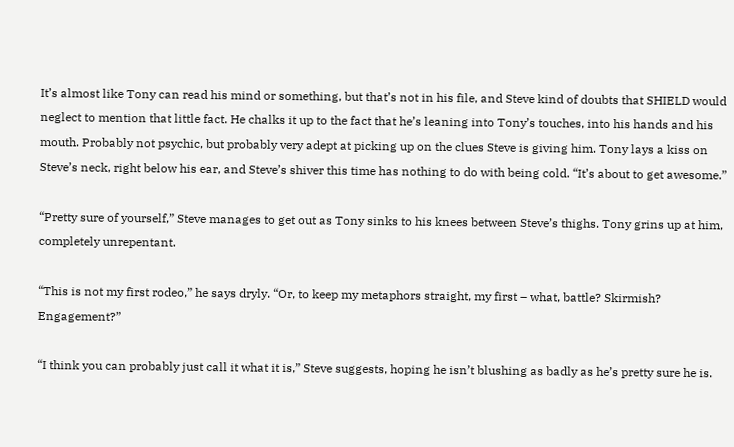It’s almost like Tony can read his mind or something, but that’s not in his file, and Steve kind of doubts that SHIELD would neglect to mention that little fact. He chalks it up to the fact that he’s leaning into Tony’s touches, into his hands and his mouth. Probably not psychic, but probably very adept at picking up on the clues Steve is giving him. Tony lays a kiss on Steve’s neck, right below his ear, and Steve’s shiver this time has nothing to do with being cold. “It’s about to get awesome.”

“Pretty sure of yourself,” Steve manages to get out as Tony sinks to his knees between Steve’s thighs. Tony grins up at him, completely unrepentant.

“This is not my first rodeo,” he says dryly. “Or, to keep my metaphors straight, my first – what, battle? Skirmish? Engagement?”

“I think you can probably just call it what it is,” Steve suggests, hoping he isn’t blushing as badly as he’s pretty sure he is.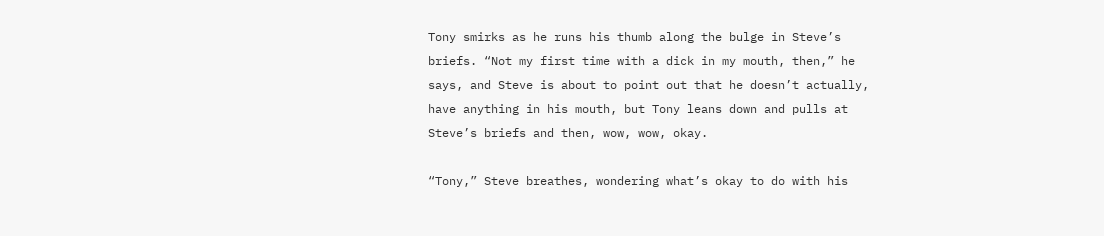Tony smirks as he runs his thumb along the bulge in Steve’s briefs. “Not my first time with a dick in my mouth, then,” he says, and Steve is about to point out that he doesn’t actually, have anything in his mouth, but Tony leans down and pulls at Steve’s briefs and then, wow, wow, okay.

“Tony,” Steve breathes, wondering what’s okay to do with his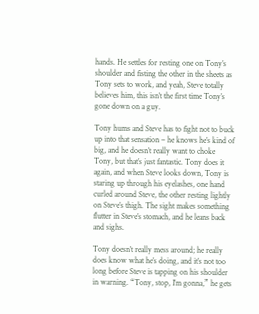hands. He settles for resting one on Tony’s shoulder and fisting the other in the sheets as Tony sets to work, and yeah, Steve totally believes him, this isn’t the first time Tony’s gone down on a guy.

Tony hums and Steve has to fight not to buck up into that sensation – he knows he’s kind of big, and he doesn’t really want to choke Tony, but that’s just fantastic. Tony does it again, and when Steve looks down, Tony is staring up through his eyelashes, one hand curled around Steve, the other resting lightly on Steve’s thigh. The sight makes something flutter in Steve’s stomach, and he leans back and sighs.

Tony doesn’t really mess around; he really does know what he’s doing, and it’s not too long before Steve is tapping on his shoulder in warning. “Tony, stop, I’m gonna,” he gets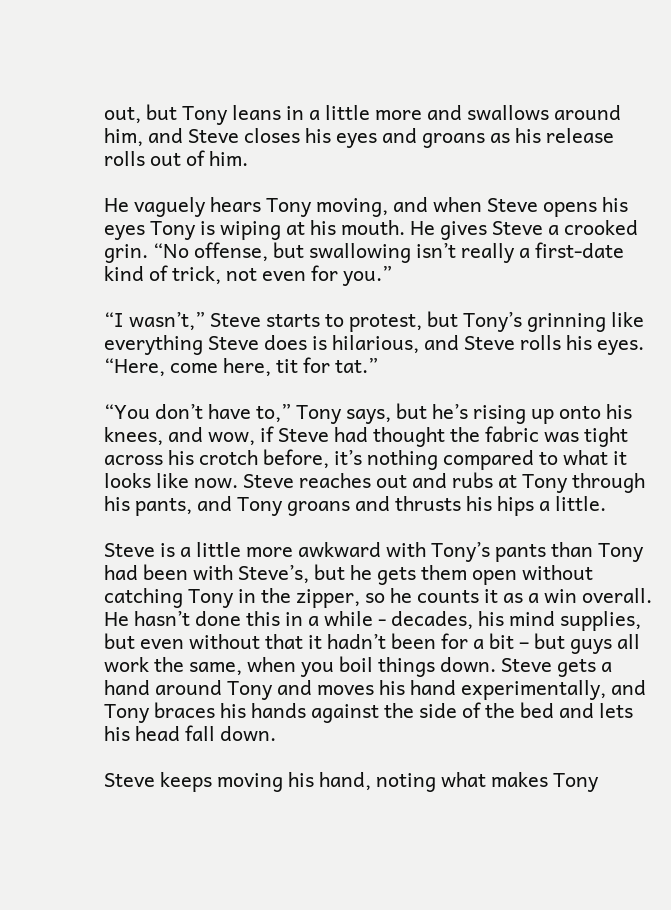out, but Tony leans in a little more and swallows around him, and Steve closes his eyes and groans as his release rolls out of him.

He vaguely hears Tony moving, and when Steve opens his eyes Tony is wiping at his mouth. He gives Steve a crooked grin. “No offense, but swallowing isn’t really a first-date kind of trick, not even for you.”

“I wasn’t,” Steve starts to protest, but Tony’s grinning like everything Steve does is hilarious, and Steve rolls his eyes. “Here, come here, tit for tat.”

“You don’t have to,” Tony says, but he’s rising up onto his knees, and wow, if Steve had thought the fabric was tight across his crotch before, it’s nothing compared to what it looks like now. Steve reaches out and rubs at Tony through his pants, and Tony groans and thrusts his hips a little.

Steve is a little more awkward with Tony’s pants than Tony had been with Steve’s, but he gets them open without catching Tony in the zipper, so he counts it as a win overall. He hasn’t done this in a while - decades, his mind supplies, but even without that it hadn’t been for a bit – but guys all work the same, when you boil things down. Steve gets a hand around Tony and moves his hand experimentally, and Tony braces his hands against the side of the bed and lets his head fall down.

Steve keeps moving his hand, noting what makes Tony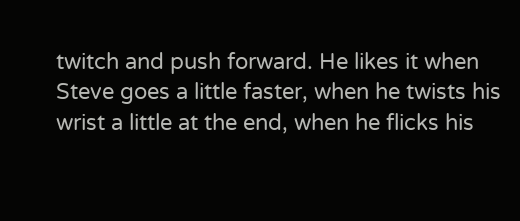twitch and push forward. He likes it when Steve goes a little faster, when he twists his wrist a little at the end, when he flicks his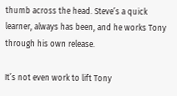thumb across the head. Steve’s a quick learner, always has been, and he works Tony through his own release.

It’s not even work to lift Tony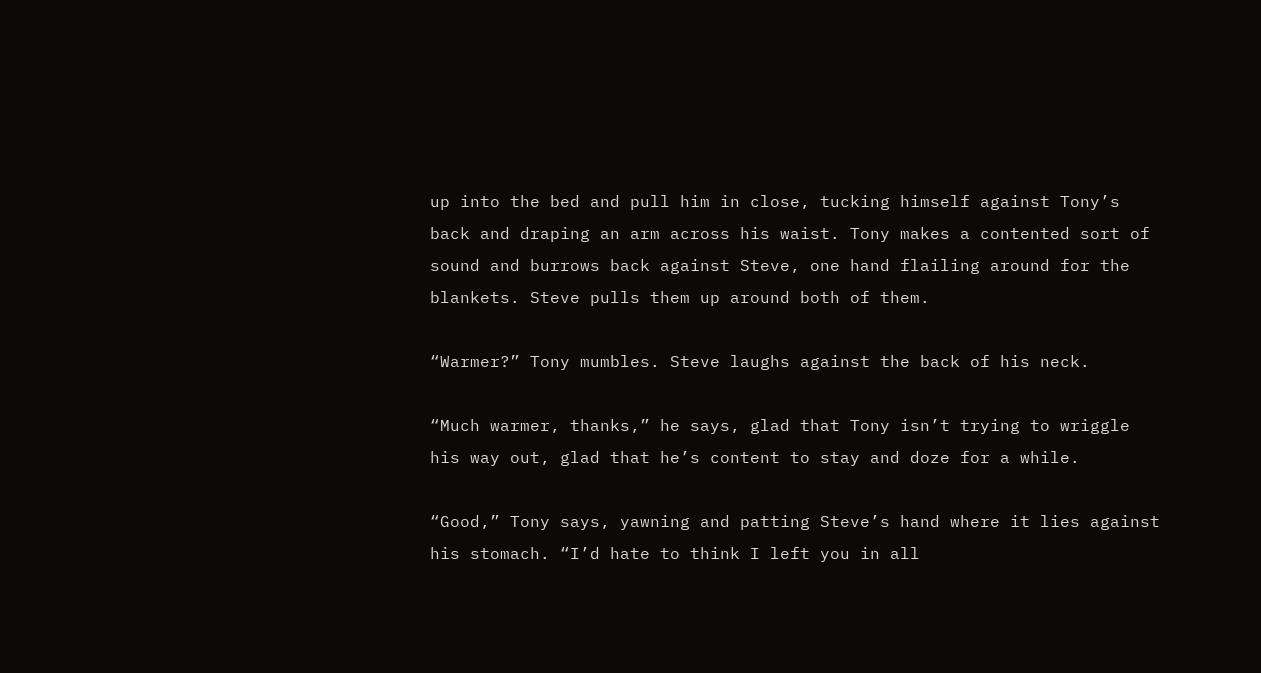up into the bed and pull him in close, tucking himself against Tony’s back and draping an arm across his waist. Tony makes a contented sort of sound and burrows back against Steve, one hand flailing around for the blankets. Steve pulls them up around both of them.

“Warmer?” Tony mumbles. Steve laughs against the back of his neck.

“Much warmer, thanks,” he says, glad that Tony isn’t trying to wriggle his way out, glad that he’s content to stay and doze for a while.

“Good,” Tony says, yawning and patting Steve’s hand where it lies against his stomach. “I’d hate to think I left you in all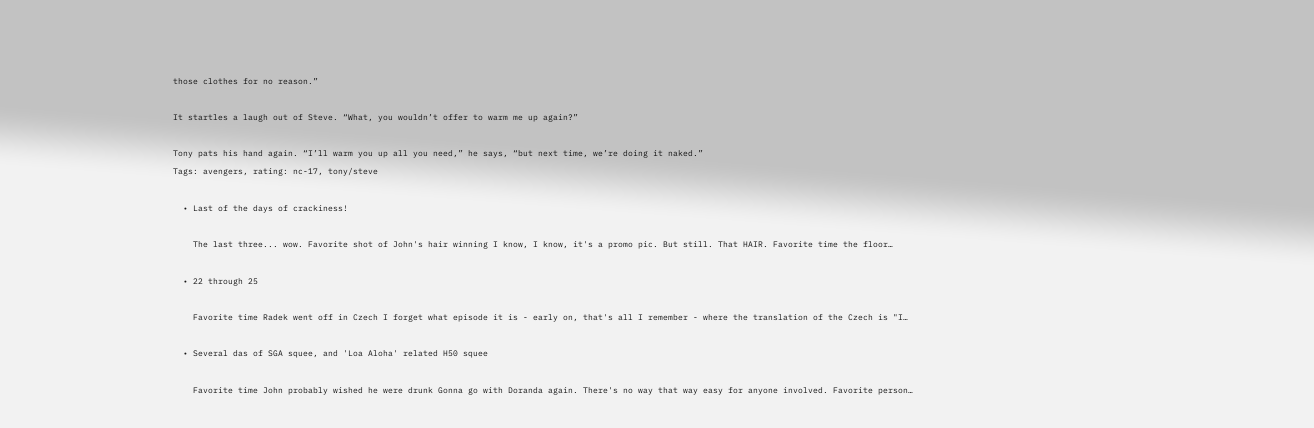those clothes for no reason.”

It startles a laugh out of Steve. “What, you wouldn’t offer to warm me up again?”

Tony pats his hand again. “I’ll warm you up all you need,” he says, “but next time, we’re doing it naked.”
Tags: avengers, rating: nc-17, tony/steve

  • Last of the days of crackiness!

    The last three... wow. Favorite shot of John's hair winning I know, I know, it's a promo pic. But still. That HAIR. Favorite time the floor…

  • 22 through 25

    Favorite time Radek went off in Czech I forget what episode it is - early on, that's all I remember - where the translation of the Czech is "I…

  • Several das of SGA squee, and 'Loa Aloha' related H50 squee

    Favorite time John probably wished he were drunk Gonna go with Doranda again. There's no way that way easy for anyone involved. Favorite person…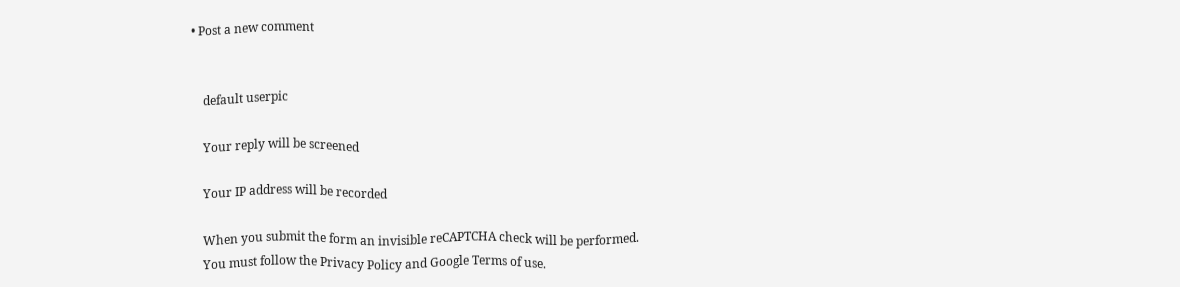• Post a new comment


    default userpic

    Your reply will be screened

    Your IP address will be recorded

    When you submit the form an invisible reCAPTCHA check will be performed.
    You must follow the Privacy Policy and Google Terms of use.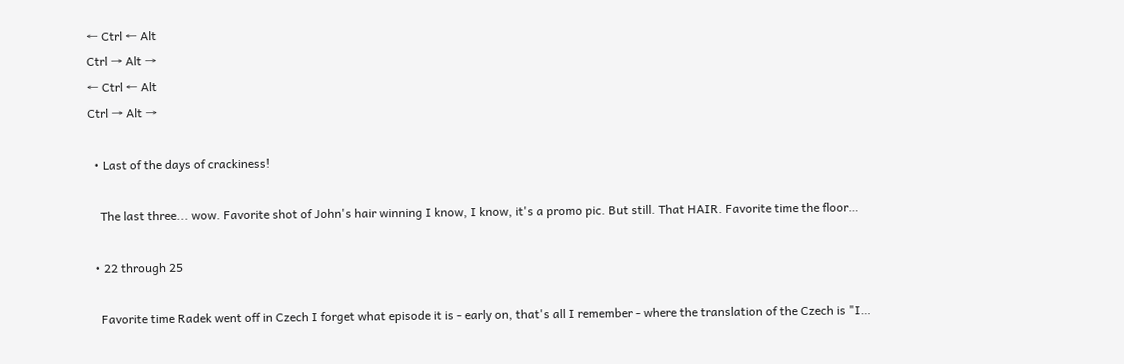← Ctrl ← Alt
Ctrl → Alt →
← Ctrl ← Alt
Ctrl → Alt →

  • Last of the days of crackiness!

    The last three... wow. Favorite shot of John's hair winning I know, I know, it's a promo pic. But still. That HAIR. Favorite time the floor…

  • 22 through 25

    Favorite time Radek went off in Czech I forget what episode it is - early on, that's all I remember - where the translation of the Czech is "I…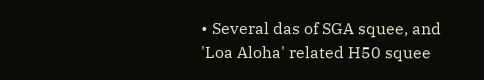• Several das of SGA squee, and 'Loa Aloha' related H50 squee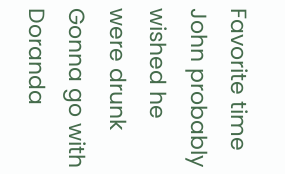Favorite time John probably wished he were drunk Gonna go with Doranda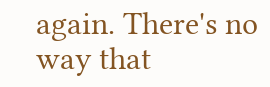again. There's no way that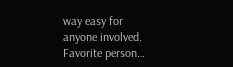way easy for anyone involved. Favorite person…